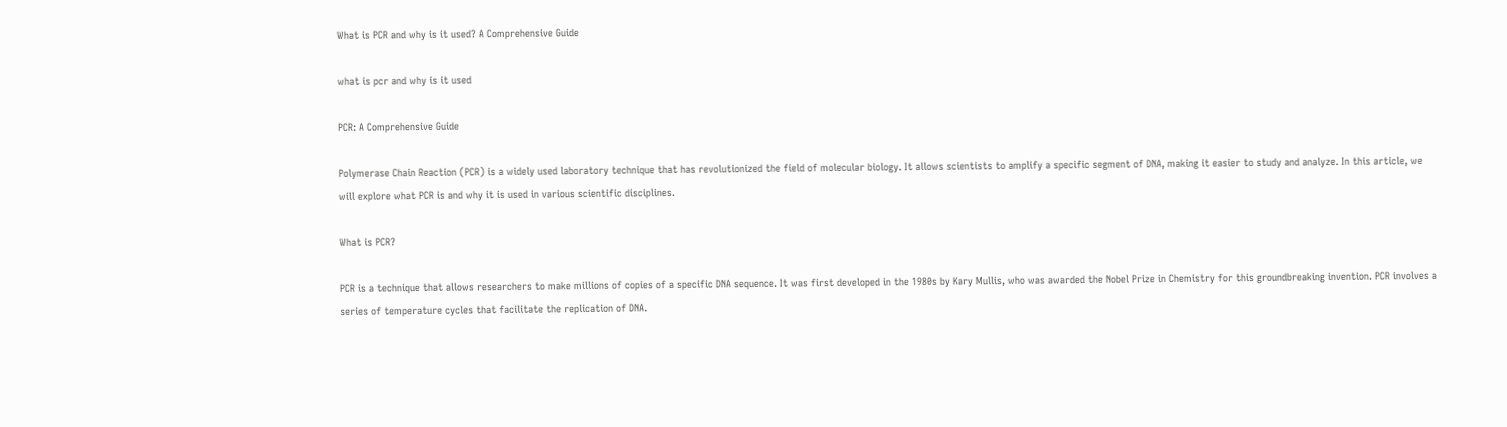What is PCR and why is it used? A Comprehensive Guide

what is pcr and why is it used

PCR: A Comprehensive Guide

Polymerase Chain Reaction (PCR) is a widely used laboratory technique that has revolutionized the field of molecular biology. It allows scientists to amplify a specific segment of DNA, making it easier to study and analyze. In this article, we will explore what PCR is and why it is used in various scientific disciplines.

What is PCR?

PCR is a technique that allows researchers to make millions of copies of a specific DNA sequence. It was first developed in the 1980s by Kary Mullis, who was awarded the Nobel Prize in Chemistry for this groundbreaking invention. PCR involves a series of temperature cycles that facilitate the replication of DNA.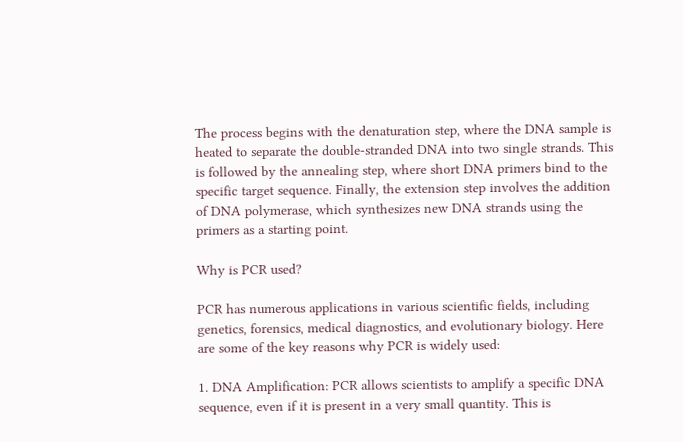The process begins with the denaturation step, where the DNA sample is heated to separate the double-stranded DNA into two single strands. This is followed by the annealing step, where short DNA primers bind to the specific target sequence. Finally, the extension step involves the addition of DNA polymerase, which synthesizes new DNA strands using the primers as a starting point.

Why is PCR used?

PCR has numerous applications in various scientific fields, including genetics, forensics, medical diagnostics, and evolutionary biology. Here are some of the key reasons why PCR is widely used:

1. DNA Amplification: PCR allows scientists to amplify a specific DNA sequence, even if it is present in a very small quantity. This is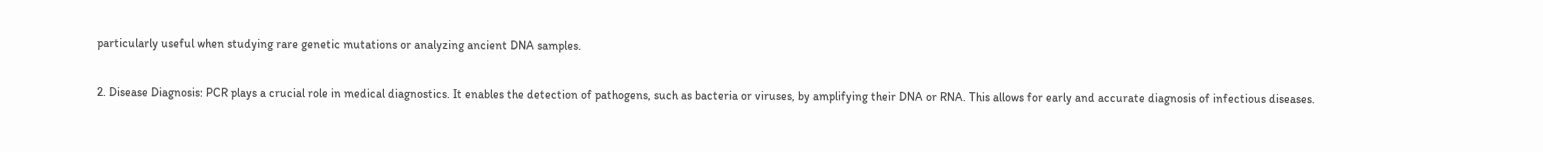particularly useful when studying rare genetic mutations or analyzing ancient DNA samples.

2. Disease Diagnosis: PCR plays a crucial role in medical diagnostics. It enables the detection of pathogens, such as bacteria or viruses, by amplifying their DNA or RNA. This allows for early and accurate diagnosis of infectious diseases.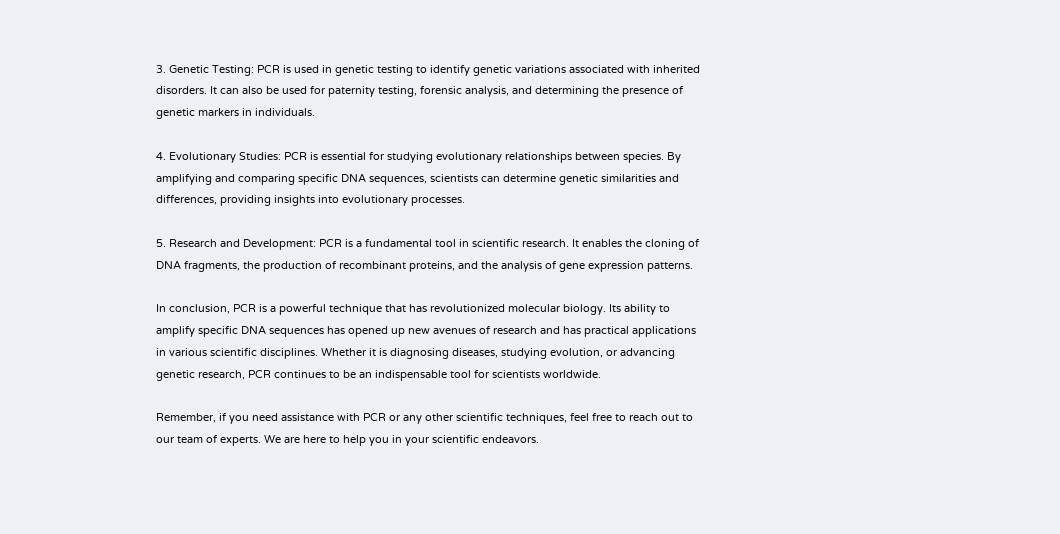3. Genetic Testing: PCR is used in genetic testing to identify genetic variations associated with inherited disorders. It can also be used for paternity testing, forensic analysis, and determining the presence of genetic markers in individuals.

4. Evolutionary Studies: PCR is essential for studying evolutionary relationships between species. By amplifying and comparing specific DNA sequences, scientists can determine genetic similarities and differences, providing insights into evolutionary processes.

5. Research and Development: PCR is a fundamental tool in scientific research. It enables the cloning of DNA fragments, the production of recombinant proteins, and the analysis of gene expression patterns.

In conclusion, PCR is a powerful technique that has revolutionized molecular biology. Its ability to amplify specific DNA sequences has opened up new avenues of research and has practical applications in various scientific disciplines. Whether it is diagnosing diseases, studying evolution, or advancing genetic research, PCR continues to be an indispensable tool for scientists worldwide.

Remember, if you need assistance with PCR or any other scientific techniques, feel free to reach out to our team of experts. We are here to help you in your scientific endeavors.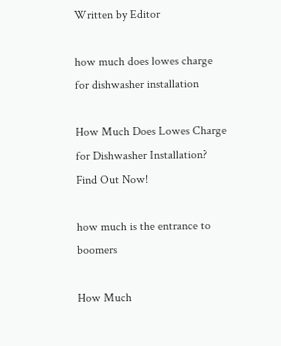Written by Editor

how much does lowes charge for dishwasher installation

How Much Does Lowes Charge for Dishwasher Installation? Find Out Now!

how much is the entrance to boomers

How Much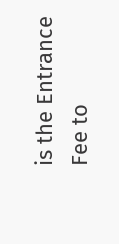is the Entrance Fee to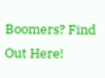Boomers? Find Out Here!